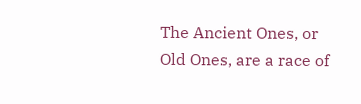The Ancient Ones, or Old Ones, are a race of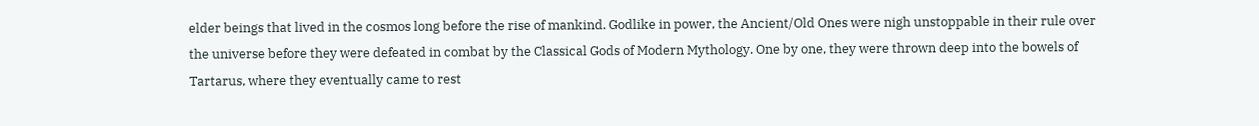elder beings that lived in the cosmos long before the rise of mankind. Godlike in power, the Ancient/Old Ones were nigh unstoppable in their rule over the universe before they were defeated in combat by the Classical Gods of Modern Mythology. One by one, they were thrown deep into the bowels of Tartarus, where they eventually came to rest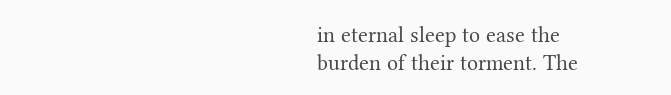in eternal sleep to ease the burden of their torment. The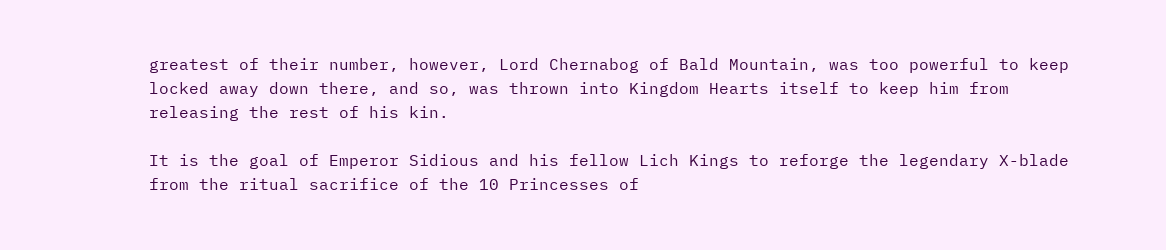greatest of their number, however, Lord Chernabog of Bald Mountain, was too powerful to keep locked away down there, and so, was thrown into Kingdom Hearts itself to keep him from releasing the rest of his kin.

It is the goal of Emperor Sidious and his fellow Lich Kings to reforge the legendary X-blade from the ritual sacrifice of the 10 Princesses of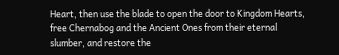Heart, then use the blade to open the door to Kingdom Hearts, free Chernabog and the Ancient Ones from their eternal slumber, and restore the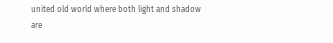united old world where both light and shadow are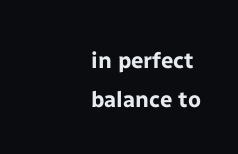in perfect balance to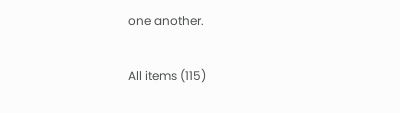one another.

All items (115)